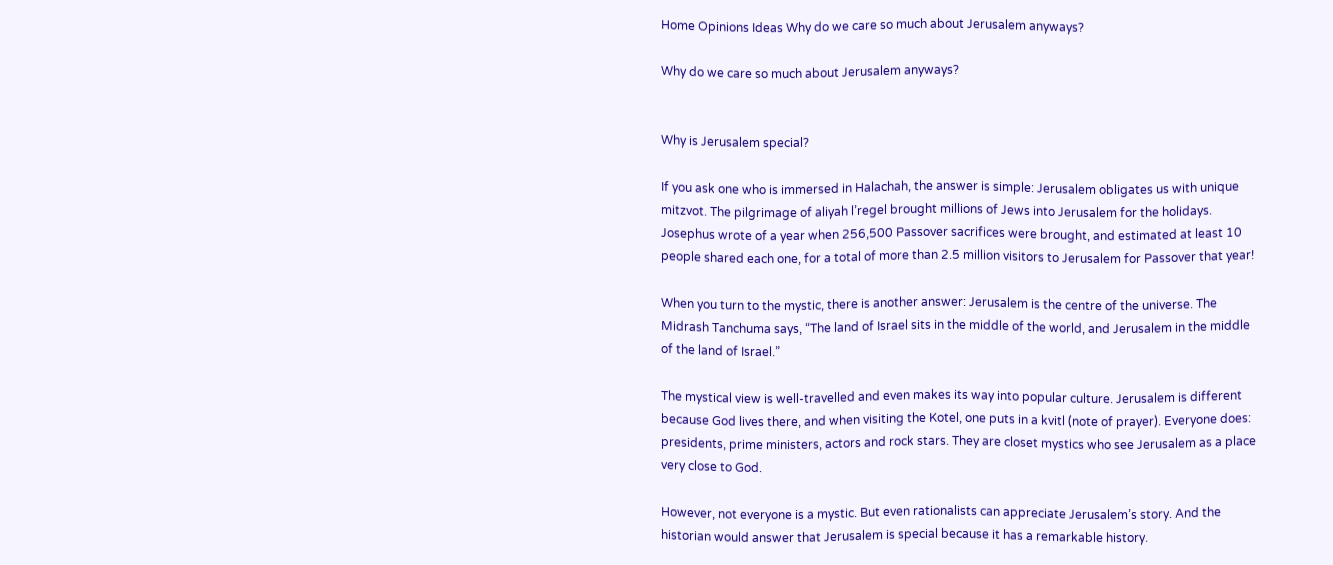Home Opinions Ideas Why do we care so much about Jerusalem anyways?

Why do we care so much about Jerusalem anyways?


Why is Jerusalem special?

If you ask one who is immersed in Halachah, the answer is simple: Jerusalem obligates us with unique mitzvot. The pilgrimage of aliyah l’regel brought millions of Jews into Jerusalem for the holidays. Josephus wrote of a year when 256,500 Passover sacrifices were brought, and estimated at least 10 people shared each one, for a total of more than 2.5 million visitors to Jerusalem for Passover that year!

When you turn to the mystic, there is another answer: Jerusalem is the centre of the universe. The Midrash Tanchuma says, “The land of Israel sits in the middle of the world, and Jerusalem in the middle of the land of Israel.”

The mystical view is well-travelled and even makes its way into popular culture. Jerusalem is different because God lives there, and when visiting the Kotel, one puts in a kvitl (note of prayer). Everyone does: presidents, prime ministers, actors and rock stars. They are closet mystics who see Jerusalem as a place very close to God.

However, not everyone is a mystic. But even rationalists can appreciate Jerusalem’s story. And the historian would answer that Jerusalem is special because it has a remarkable history.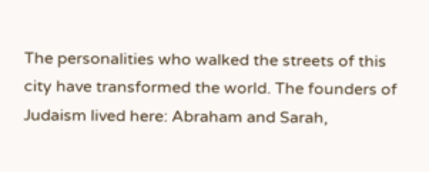The personalities who walked the streets of this city have transformed the world. The founders of Judaism lived here: Abraham and Sarah,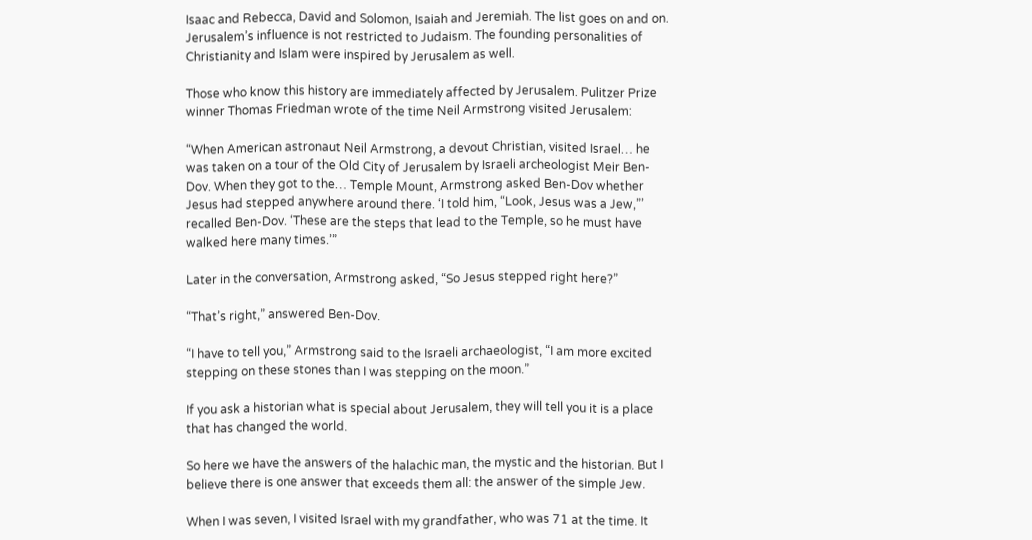Isaac and Rebecca, David and Solomon, Isaiah and Jeremiah. The list goes on and on. Jerusalem’s influence is not restricted to Judaism. The founding personalities of Christianity and Islam were inspired by Jerusalem as well.

Those who know this history are immediately affected by Jerusalem. Pulitzer Prize winner Thomas Friedman wrote of the time Neil Armstrong visited Jerusalem:

“When American astronaut Neil Armstrong, a devout Christian, visited Israel… he was taken on a tour of the Old City of Jerusalem by Israeli archeologist Meir Ben-Dov. When they got to the… Temple Mount, Armstrong asked Ben-Dov whether Jesus had stepped anywhere around there. ‘I told him, “Look, Jesus was a Jew,”’ recalled Ben-Dov. ‘These are the steps that lead to the Temple, so he must have walked here many times.’”

Later in the conversation, Armstrong asked, “So Jesus stepped right here?”

“That’s right,” answered Ben-Dov.

“I have to tell you,” Armstrong said to the Israeli archaeologist, “I am more excited stepping on these stones than I was stepping on the moon.”

If you ask a historian what is special about Jerusalem, they will tell you it is a place that has changed the world.

So here we have the answers of the halachic man, the mystic and the historian. But I believe there is one answer that exceeds them all: the answer of the simple Jew.

When I was seven, I visited Israel with my grandfather, who was 71 at the time. It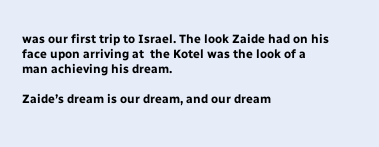was our first trip to Israel. The look Zaide had on his face upon arriving at  the Kotel was the look of a man achieving his dream.

Zaide’s dream is our dream, and our dream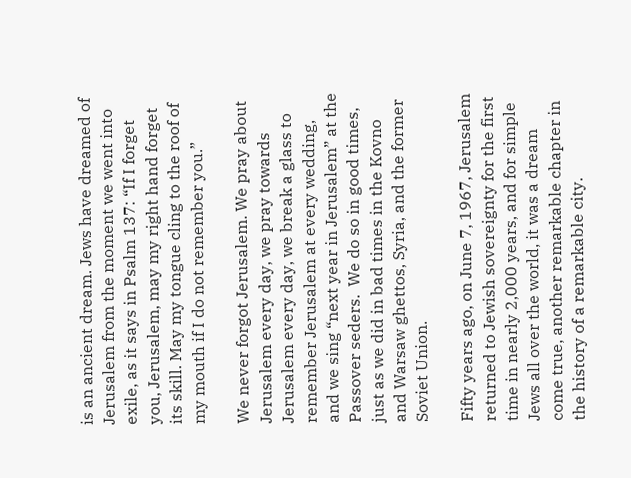is an ancient dream. Jews have dreamed of Jerusalem from the moment we went into exile, as it says in Psalm 137: “If I forget you, Jerusalem, may my right hand forget its skill. May my tongue cling to the roof of my mouth if I do not remember you.”

We never forgot Jerusalem. We pray about Jerusalem every day, we pray towards Jerusalem every day, we break a glass to remember Jerusalem at every wedding, and we sing “next year in Jerusalem” at the Passover seders.  We do so in good times, just as we did in bad times in the Kovno and Warsaw ghettos, Syria, and the former Soviet Union.

Fifty years ago, on June 7, 1967, Jerusalem returned to Jewish sovereignty for the first time in nearly 2,000 years, and for simple Jews all over the world, it was a dream come true, another remarkable chapter in the history of a remarkable city.